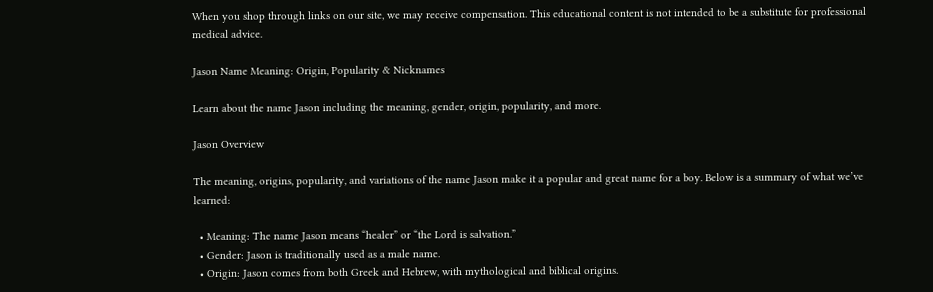When you shop through links on our site, we may receive compensation. This educational content is not intended to be a substitute for professional medical advice.

Jason Name Meaning: Origin, Popularity & Nicknames

Learn about the name Jason including the meaning, gender, origin, popularity, and more.

Jason Overview

The meaning, origins, popularity, and variations of the name Jason make it a popular and great name for a boy. Below is a summary of what we’ve learned:

  • Meaning: The name Jason means “healer” or “the Lord is salvation.”
  • Gender: Jason is traditionally used as a male name.
  • Origin: Jason comes from both Greek and Hebrew, with mythological and biblical origins.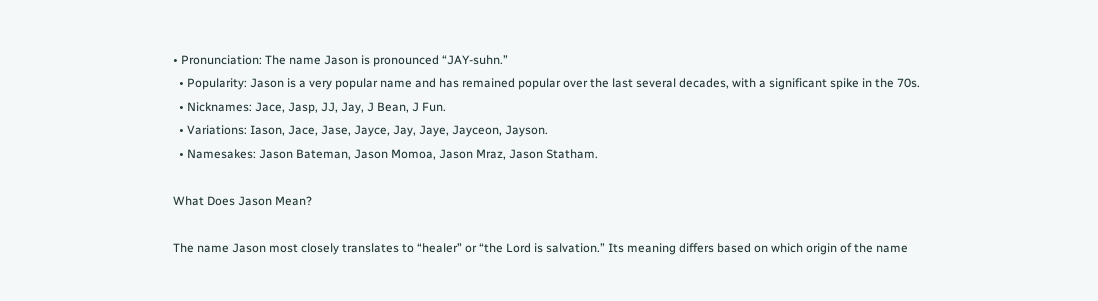• Pronunciation: The name Jason is pronounced “JAY-suhn.”
  • Popularity: Jason is a very popular name and has remained popular over the last several decades, with a significant spike in the 70s.
  • Nicknames: Jace, Jasp, JJ, Jay, J Bean, J Fun.
  • Variations: Iason, Jace, Jase, Jayce, Jay, Jaye, Jayceon, Jayson.
  • Namesakes: Jason Bateman, Jason Momoa, Jason Mraz, Jason Statham.

What Does Jason Mean?

The name Jason most closely translates to “healer” or “the Lord is salvation.” Its meaning differs based on which origin of the name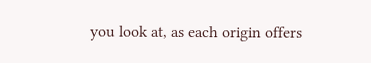you look at, as each origin offers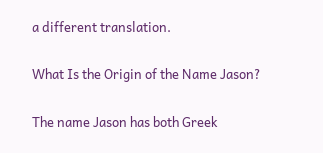a different translation.

What Is the Origin of the Name Jason?

The name Jason has both Greek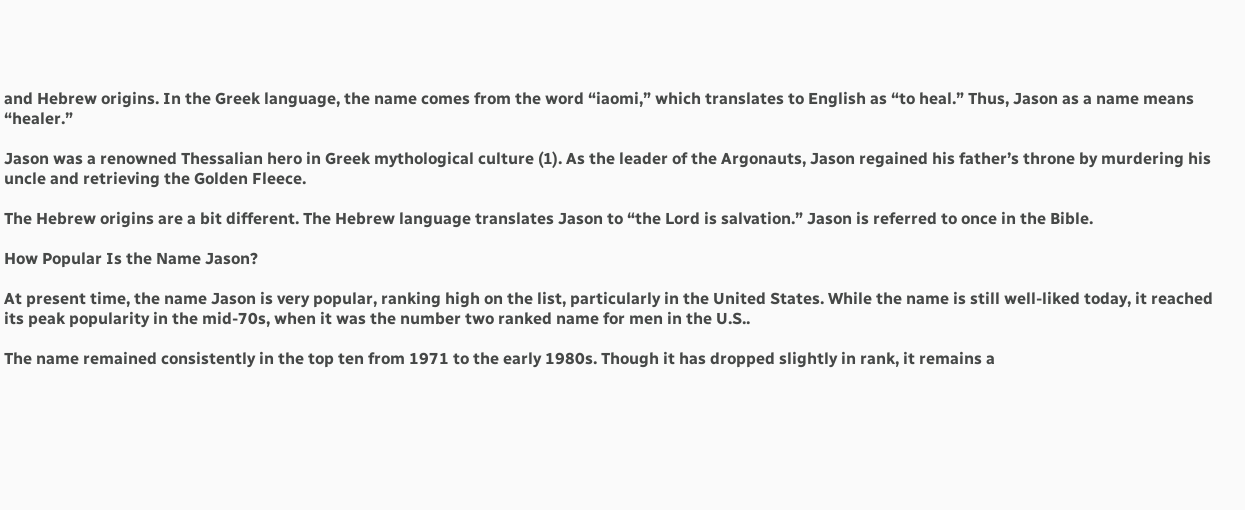and Hebrew origins. In the Greek language, the name comes from the word “iaomi,” which translates to English as “to heal.” Thus, Jason as a name means “healer.”

Jason was a renowned Thessalian hero in Greek mythological culture (1). As the leader of the Argonauts, Jason regained his father’s throne by murdering his uncle and retrieving the Golden Fleece.

The Hebrew origins are a bit different. The Hebrew language translates Jason to “the Lord is salvation.” Jason is referred to once in the Bible.

How Popular Is the Name Jason?

At present time, the name Jason is very popular, ranking high on the list, particularly in the United States. While the name is still well-liked today, it reached its peak popularity in the mid-70s, when it was the number two ranked name for men in the U.S..

The name remained consistently in the top ten from 1971 to the early 1980s. Though it has dropped slightly in rank, it remains a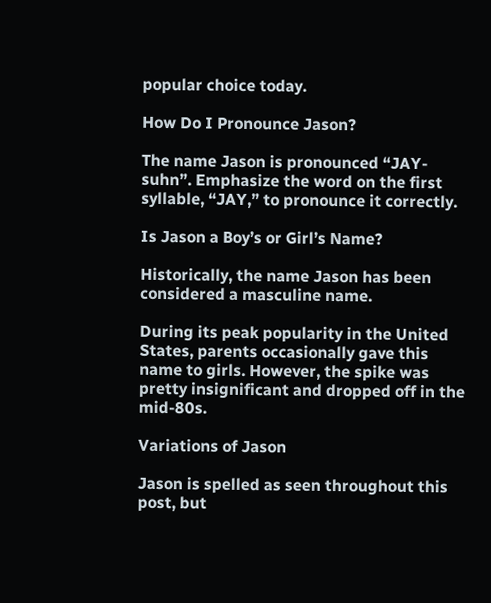popular choice today.

How Do I Pronounce Jason?

The name Jason is pronounced “JAY-suhn”. Emphasize the word on the first syllable, “JAY,” to pronounce it correctly.

Is Jason a Boy’s or Girl’s Name?

Historically, the name Jason has been considered a masculine name.

During its peak popularity in the United States, parents occasionally gave this name to girls. However, the spike was pretty insignificant and dropped off in the mid-80s.

Variations of Jason

Jason is spelled as seen throughout this post, but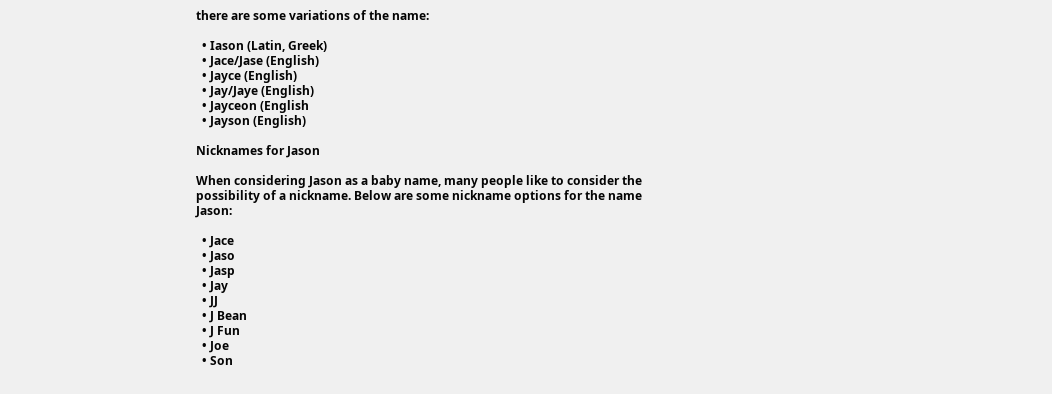there are some variations of the name:

  • Iason (Latin, Greek)
  • Jace/Jase (English)
  • Jayce (English)
  • Jay/Jaye (English)
  • Jayceon (English
  • Jayson (English)

Nicknames for Jason

When considering Jason as a baby name, many people like to consider the possibility of a nickname. Below are some nickname options for the name Jason:

  • Jace
  • Jaso
  • Jasp
  • Jay
  • JJ
  • J Bean
  • J Fun
  • Joe
  • Son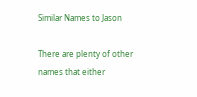Similar Names to Jason

There are plenty of other names that either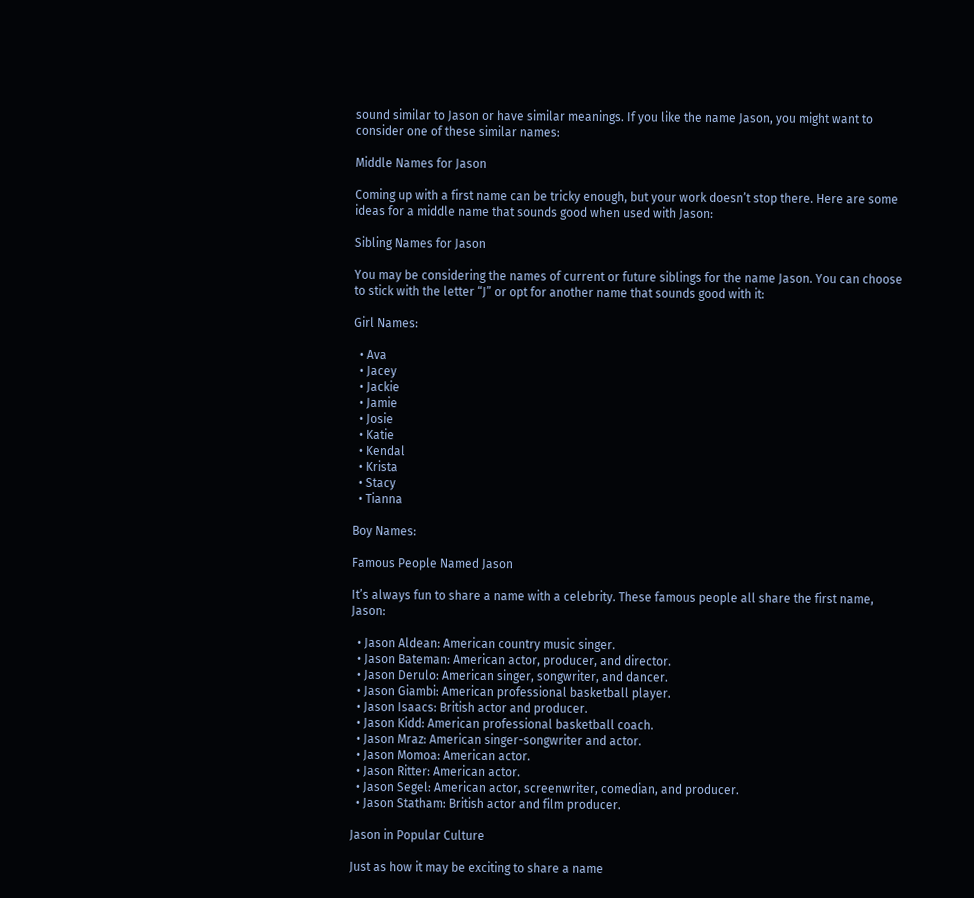sound similar to Jason or have similar meanings. If you like the name Jason, you might want to consider one of these similar names:

Middle Names for Jason

Coming up with a first name can be tricky enough, but your work doesn’t stop there. Here are some ideas for a middle name that sounds good when used with Jason:

Sibling Names for Jason

You may be considering the names of current or future siblings for the name Jason. You can choose to stick with the letter “J” or opt for another name that sounds good with it:

Girl Names:

  • Ava
  • Jacey
  • Jackie
  • Jamie
  • Josie
  • Katie
  • Kendal
  • Krista
  • Stacy
  • Tianna

Boy Names:

Famous People Named Jason

It’s always fun to share a name with a celebrity. These famous people all share the first name, Jason:

  • Jason Aldean: American country music singer.
  • Jason Bateman: American actor, producer, and director.
  • Jason Derulo: American singer, songwriter, and dancer.
  • Jason Giambi: American professional basketball player.
  • Jason Isaacs: British actor and producer.
  • Jason Kidd: American professional basketball coach.
  • Jason Mraz: American singer-songwriter and actor.
  • Jason Momoa: American actor.
  • Jason Ritter: American actor.
  • Jason Segel: American actor, screenwriter, comedian, and producer.
  • Jason Statham: British actor and film producer.

Jason in Popular Culture

Just as how it may be exciting to share a name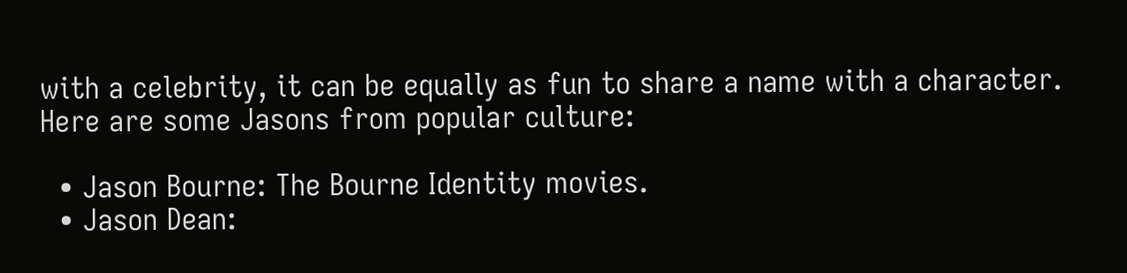with a celebrity, it can be equally as fun to share a name with a character. Here are some Jasons from popular culture:

  • Jason Bourne: The Bourne Identity movies.
  • Jason Dean: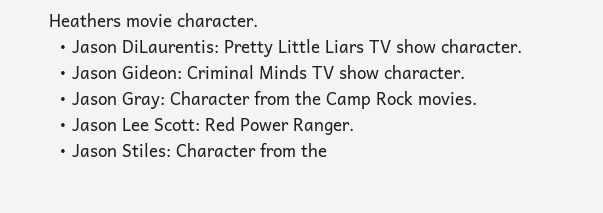Heathers movie character.
  • Jason DiLaurentis: Pretty Little Liars TV show character.
  • Jason Gideon: Criminal Minds TV show character.
  • Jason Gray: Character from the Camp Rock movies.
  • Jason Lee Scott: Red Power Ranger.
  • Jason Stiles: Character from the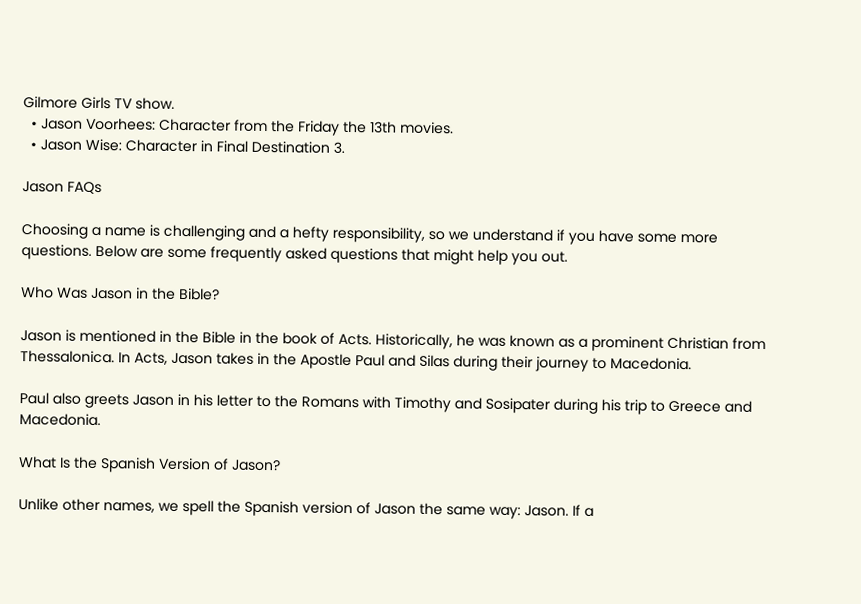Gilmore Girls TV show.
  • Jason Voorhees: Character from the Friday the 13th movies.
  • Jason Wise: Character in Final Destination 3.

Jason FAQs

Choosing a name is challenging and a hefty responsibility, so we understand if you have some more questions. Below are some frequently asked questions that might help you out.

Who Was Jason in the Bible?

Jason is mentioned in the Bible in the book of Acts. Historically, he was known as a prominent Christian from Thessalonica. In Acts, Jason takes in the Apostle Paul and Silas during their journey to Macedonia.

Paul also greets Jason in his letter to the Romans with Timothy and Sosipater during his trip to Greece and Macedonia.

What Is the Spanish Version of Jason?

Unlike other names, we spell the Spanish version of Jason the same way: Jason. If a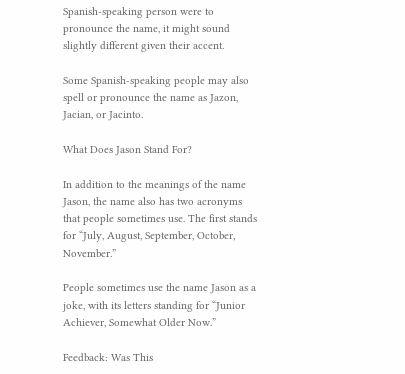Spanish-speaking person were to pronounce the name, it might sound slightly different given their accent.

Some Spanish-speaking people may also spell or pronounce the name as Jazon, Jacian, or Jacinto.

What Does Jason Stand For?

In addition to the meanings of the name Jason, the name also has two acronyms that people sometimes use. The first stands for “July, August, September, October, November.”

People sometimes use the name Jason as a joke, with its letters standing for “Junior Achiever, Somewhat Older Now.”

Feedback: Was This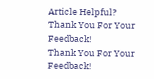Article Helpful?
Thank You For Your Feedback!
Thank You For Your Feedback!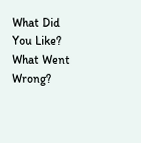What Did You Like?
What Went Wrong?